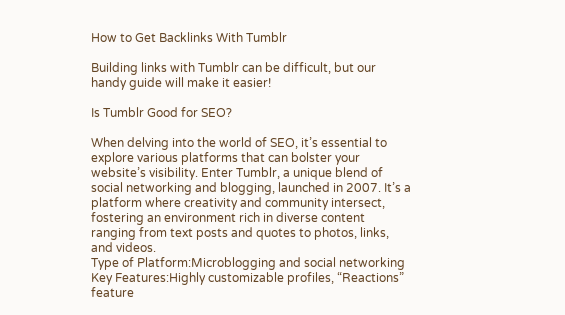How to Get Backlinks With Tumblr

Building links with Tumblr can be difficult, but our handy guide will make it easier!

Is Tumblr Good for SEO?

When delving into the world of SEO, it’s essential to explore various platforms that can bolster your website’s visibility. Enter Tumblr, a unique blend of social networking and blogging, launched in 2007. It’s a platform where creativity and community intersect, fostering an environment rich in diverse content ranging from text posts and quotes to photos, links, and videos.
Type of Platform:Microblogging and social networking
Key Features:Highly customizable profiles, “Reactions” feature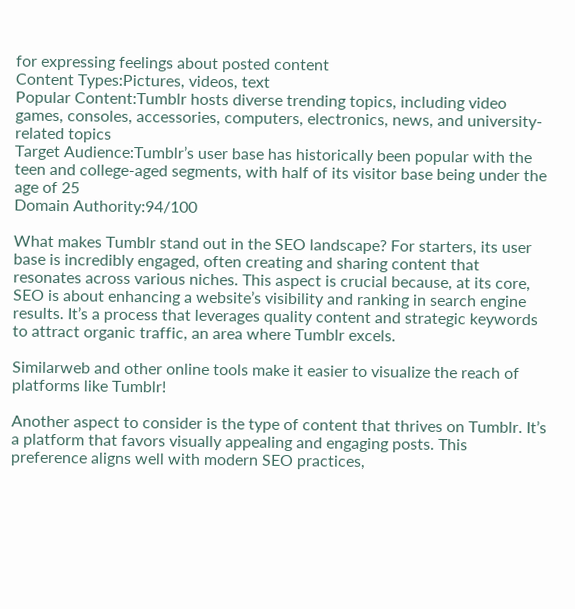for expressing feelings about posted content
Content Types:Pictures, videos, text
Popular Content:Tumblr hosts diverse trending topics, including video games, consoles, accessories, computers, electronics, news, and university-related topics
Target Audience:Tumblr’s user base has historically been popular with the teen and college-aged segments, with half of its visitor base being under the age of 25
Domain Authority:94/100

What makes Tumblr stand out in the SEO landscape? For starters, its user base is incredibly engaged, often creating and sharing content that resonates across various niches. This aspect is crucial because, at its core, SEO is about enhancing a website’s visibility and ranking in search engine results. It’s a process that leverages quality content and strategic keywords to attract organic traffic, an area where Tumblr excels.

Similarweb and other online tools make it easier to visualize the reach of platforms like Tumblr!

Another aspect to consider is the type of content that thrives on Tumblr. It’s a platform that favors visually appealing and engaging posts. This preference aligns well with modern SEO practices,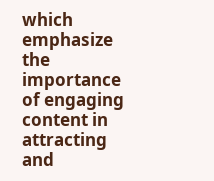which emphasize the importance of engaging content in attracting and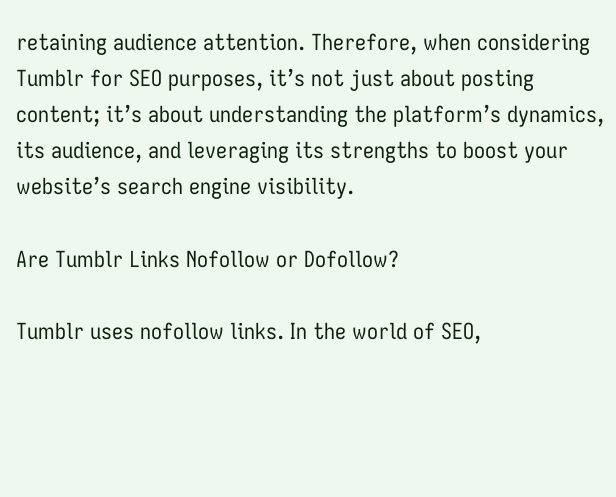retaining audience attention. Therefore, when considering Tumblr for SEO purposes, it’s not just about posting content; it’s about understanding the platform’s dynamics, its audience, and leveraging its strengths to boost your website’s search engine visibility.

Are Tumblr Links Nofollow or Dofollow?

Tumblr uses nofollow links. In the world of SEO,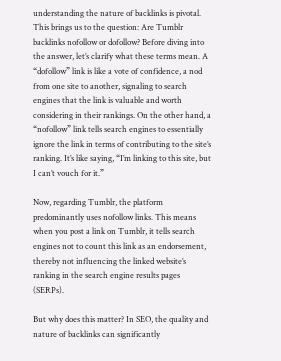understanding the nature of backlinks is pivotal. This brings us to the question: Are Tumblr backlinks nofollow or dofollow? Before diving into the answer, let’s clarify what these terms mean. A “dofollow” link is like a vote of confidence, a nod from one site to another, signaling to search engines that the link is valuable and worth considering in their rankings. On the other hand, a “nofollow” link tells search engines to essentially ignore the link in terms of contributing to the site’s ranking. It’s like saying, “I’m linking to this site, but I can’t vouch for it.”

Now, regarding Tumblr, the platform predominantly uses nofollow links. This means when you post a link on Tumblr, it tells search engines not to count this link as an endorsement, thereby not influencing the linked website’s ranking in the search engine results pages (SERPs).

But why does this matter? In SEO, the quality and nature of backlinks can significantly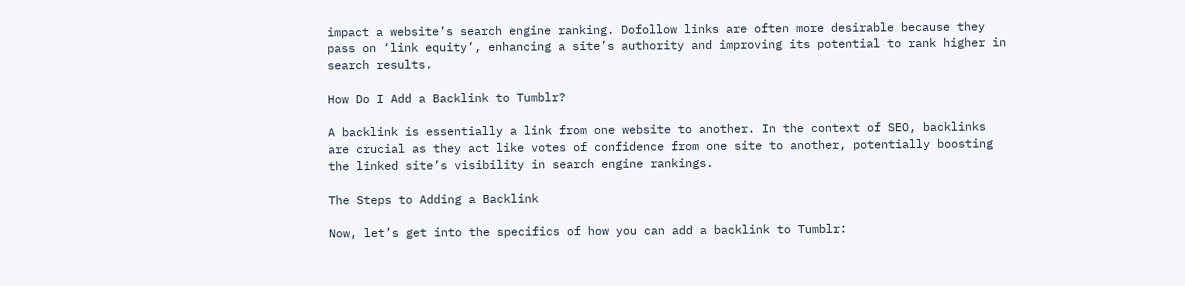impact a website’s search engine ranking. Dofollow links are often more desirable because they pass on ‘link equity’, enhancing a site’s authority and improving its potential to rank higher in search results.

How Do I Add a Backlink to Tumblr?

A backlink is essentially a link from one website to another. In the context of SEO, backlinks are crucial as they act like votes of confidence from one site to another, potentially boosting the linked site’s visibility in search engine rankings.

The Steps to Adding a Backlink

Now, let’s get into the specifics of how you can add a backlink to Tumblr: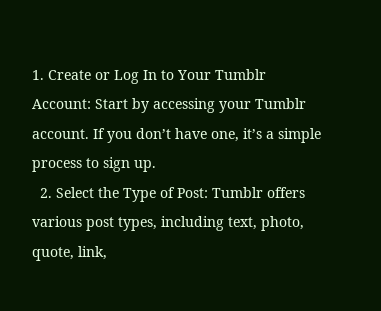1. Create or Log In to Your Tumblr Account: Start by accessing your Tumblr account. If you don’t have one, it’s a simple process to sign up.
  2. Select the Type of Post: Tumblr offers various post types, including text, photo, quote, link,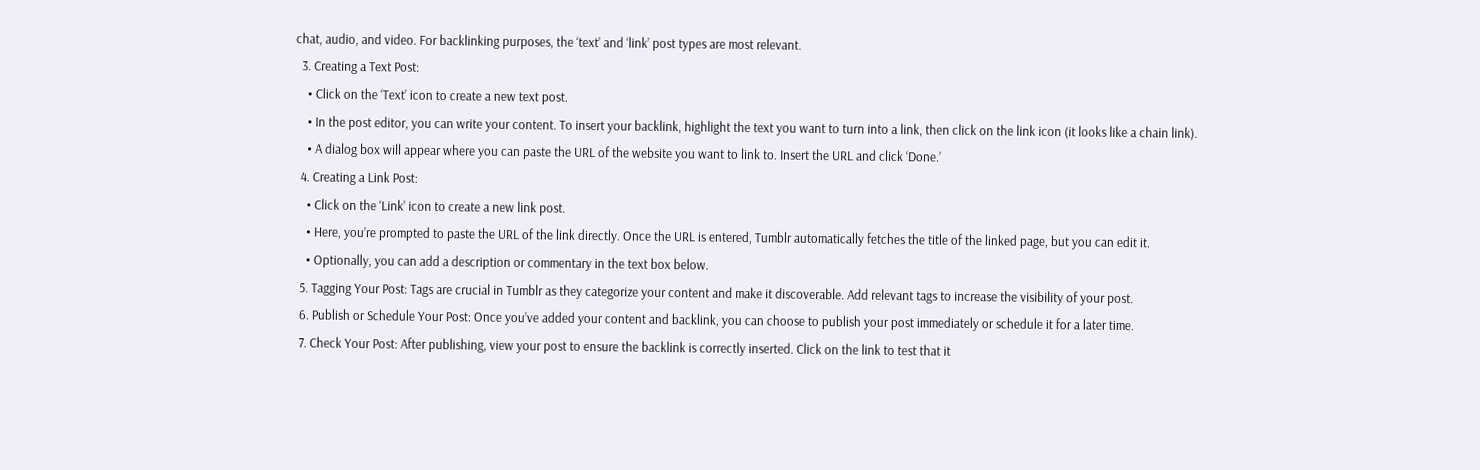chat, audio, and video. For backlinking purposes, the ‘text’ and ‘link’ post types are most relevant.
  3. Creating a Text Post:
    • Click on the ‘Text’ icon to create a new text post.
    • In the post editor, you can write your content. To insert your backlink, highlight the text you want to turn into a link, then click on the link icon (it looks like a chain link).
    • A dialog box will appear where you can paste the URL of the website you want to link to. Insert the URL and click ‘Done.’
  4. Creating a Link Post:
    • Click on the ‘Link’ icon to create a new link post.
    • Here, you’re prompted to paste the URL of the link directly. Once the URL is entered, Tumblr automatically fetches the title of the linked page, but you can edit it.
    • Optionally, you can add a description or commentary in the text box below.
  5. Tagging Your Post: Tags are crucial in Tumblr as they categorize your content and make it discoverable. Add relevant tags to increase the visibility of your post.
  6. Publish or Schedule Your Post: Once you’ve added your content and backlink, you can choose to publish your post immediately or schedule it for a later time.
  7. Check Your Post: After publishing, view your post to ensure the backlink is correctly inserted. Click on the link to test that it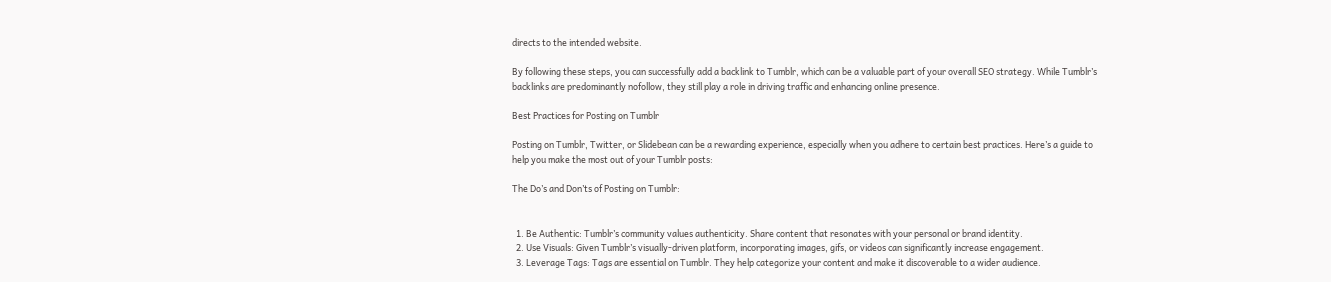directs to the intended website.

By following these steps, you can successfully add a backlink to Tumblr, which can be a valuable part of your overall SEO strategy. While Tumblr’s backlinks are predominantly nofollow, they still play a role in driving traffic and enhancing online presence.

Best Practices for Posting on Tumblr

Posting on Tumblr, Twitter, or Slidebean can be a rewarding experience, especially when you adhere to certain best practices. Here’s a guide to help you make the most out of your Tumblr posts:

The Do’s and Don’ts of Posting on Tumblr:


  1. Be Authentic: Tumblr’s community values authenticity. Share content that resonates with your personal or brand identity.
  2. Use Visuals: Given Tumblr’s visually-driven platform, incorporating images, gifs, or videos can significantly increase engagement.
  3. Leverage Tags: Tags are essential on Tumblr. They help categorize your content and make it discoverable to a wider audience.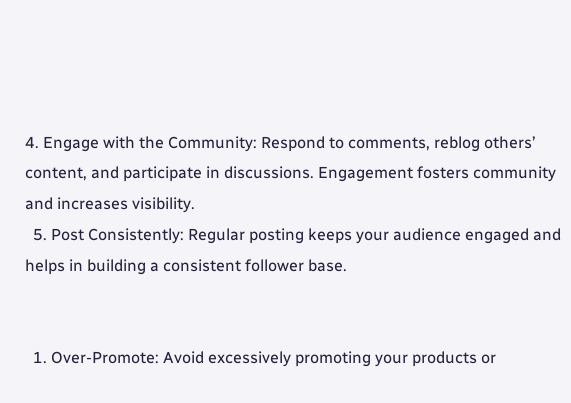4. Engage with the Community: Respond to comments, reblog others’ content, and participate in discussions. Engagement fosters community and increases visibility.
  5. Post Consistently: Regular posting keeps your audience engaged and helps in building a consistent follower base.


  1. Over-Promote: Avoid excessively promoting your products or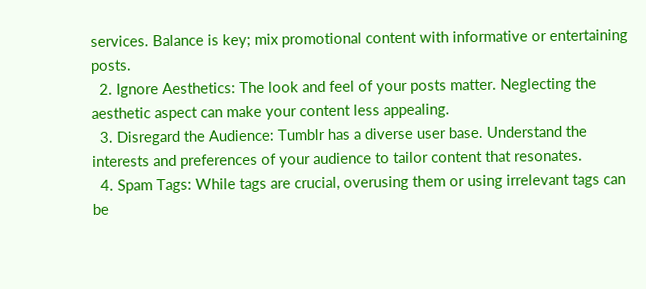services. Balance is key; mix promotional content with informative or entertaining posts.
  2. Ignore Aesthetics: The look and feel of your posts matter. Neglecting the aesthetic aspect can make your content less appealing.
  3. Disregard the Audience: Tumblr has a diverse user base. Understand the interests and preferences of your audience to tailor content that resonates.
  4. Spam Tags: While tags are crucial, overusing them or using irrelevant tags can be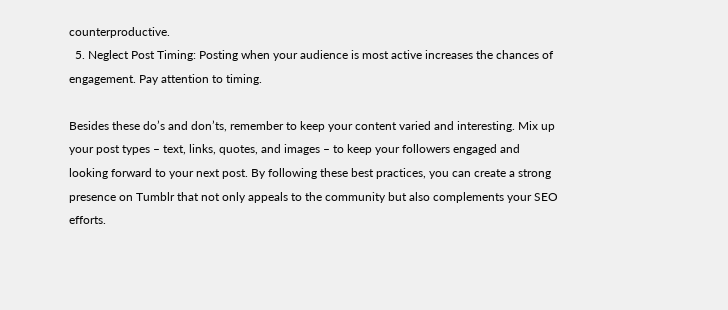counterproductive.
  5. Neglect Post Timing: Posting when your audience is most active increases the chances of engagement. Pay attention to timing.

Besides these do’s and don’ts, remember to keep your content varied and interesting. Mix up your post types – text, links, quotes, and images – to keep your followers engaged and looking forward to your next post. By following these best practices, you can create a strong presence on Tumblr that not only appeals to the community but also complements your SEO efforts.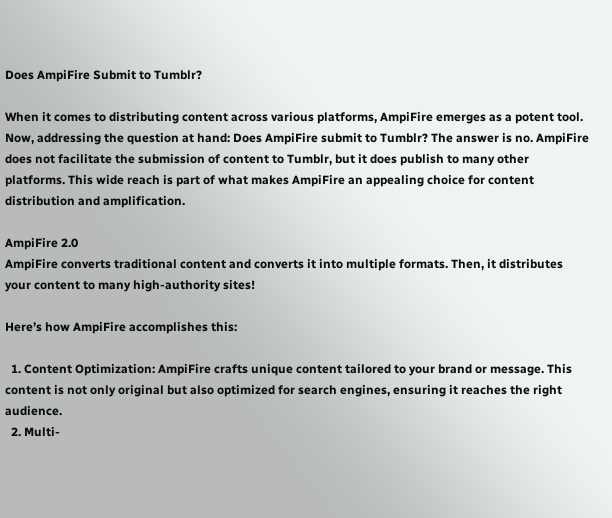Does AmpiFire Submit to Tumblr?

When it comes to distributing content across various platforms, AmpiFire emerges as a potent tool. Now, addressing the question at hand: Does AmpiFire submit to Tumblr? The answer is no. AmpiFire does not facilitate the submission of content to Tumblr, but it does publish to many other platforms. This wide reach is part of what makes AmpiFire an appealing choice for content distribution and amplification.

AmpiFire 2.0
AmpiFire converts traditional content and converts it into multiple formats. Then, it distributes your content to many high-authority sites!

Here’s how AmpiFire accomplishes this:

  1. Content Optimization: AmpiFire crafts unique content tailored to your brand or message. This content is not only original but also optimized for search engines, ensuring it reaches the right audience.
  2. Multi-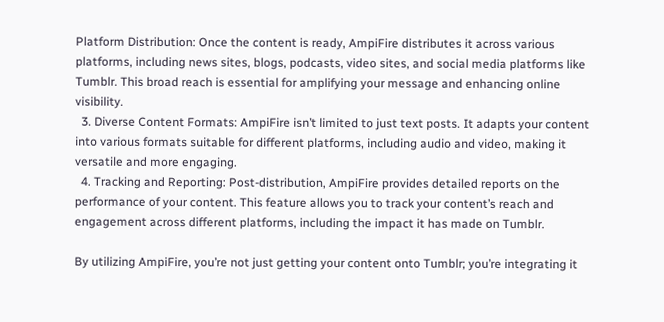Platform Distribution: Once the content is ready, AmpiFire distributes it across various platforms, including news sites, blogs, podcasts, video sites, and social media platforms like Tumblr. This broad reach is essential for amplifying your message and enhancing online visibility.
  3. Diverse Content Formats: AmpiFire isn’t limited to just text posts. It adapts your content into various formats suitable for different platforms, including audio and video, making it versatile and more engaging.
  4. Tracking and Reporting: Post-distribution, AmpiFire provides detailed reports on the performance of your content. This feature allows you to track your content’s reach and engagement across different platforms, including the impact it has made on Tumblr.

By utilizing AmpiFire, you’re not just getting your content onto Tumblr; you’re integrating it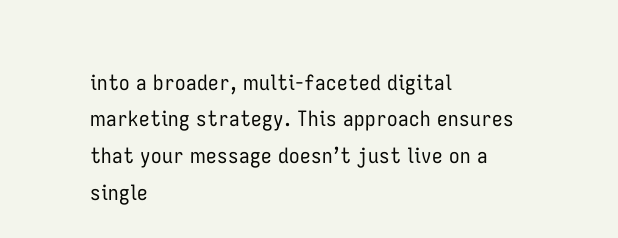into a broader, multi-faceted digital marketing strategy. This approach ensures that your message doesn’t just live on a single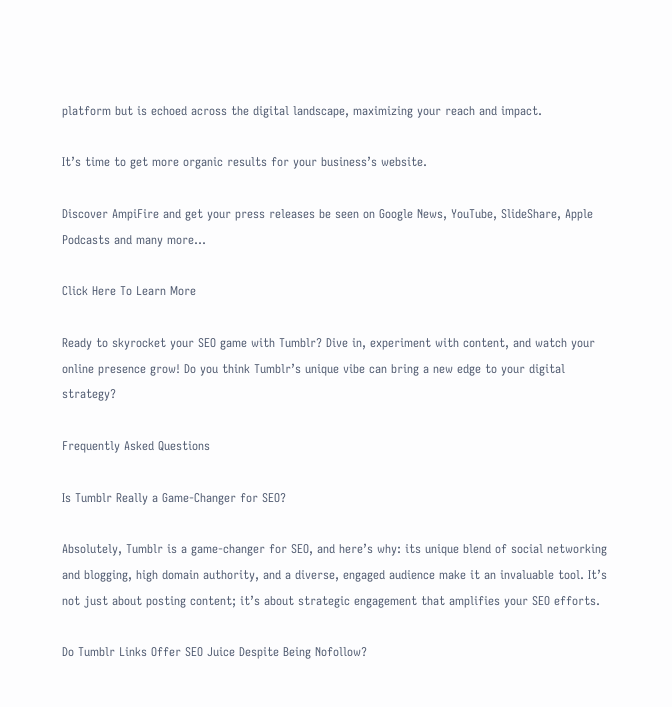platform but is echoed across the digital landscape, maximizing your reach and impact.

It’s time to get more organic results for your business’s website.

Discover AmpiFire and get your press releases be seen on Google News, YouTube, SlideShare, Apple Podcasts and many more…

Click Here To Learn More

Ready to skyrocket your SEO game with Tumblr? Dive in, experiment with content, and watch your online presence grow! Do you think Tumblr’s unique vibe can bring a new edge to your digital strategy?

Frequently Asked Questions

Is Tumblr Really a Game-Changer for SEO?

Absolutely, Tumblr is a game-changer for SEO, and here’s why: its unique blend of social networking and blogging, high domain authority, and a diverse, engaged audience make it an invaluable tool. It’s not just about posting content; it’s about strategic engagement that amplifies your SEO efforts.

Do Tumblr Links Offer SEO Juice Despite Being Nofollow?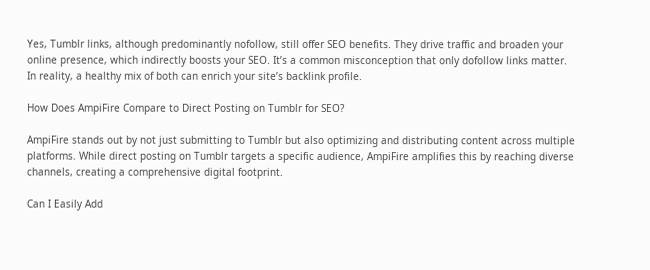Yes, Tumblr links, although predominantly nofollow, still offer SEO benefits. They drive traffic and broaden your online presence, which indirectly boosts your SEO. It’s a common misconception that only dofollow links matter. In reality, a healthy mix of both can enrich your site’s backlink profile.

How Does AmpiFire Compare to Direct Posting on Tumblr for SEO?

AmpiFire stands out by not just submitting to Tumblr but also optimizing and distributing content across multiple platforms. While direct posting on Tumblr targets a specific audience, AmpiFire amplifies this by reaching diverse channels, creating a comprehensive digital footprint.

Can I Easily Add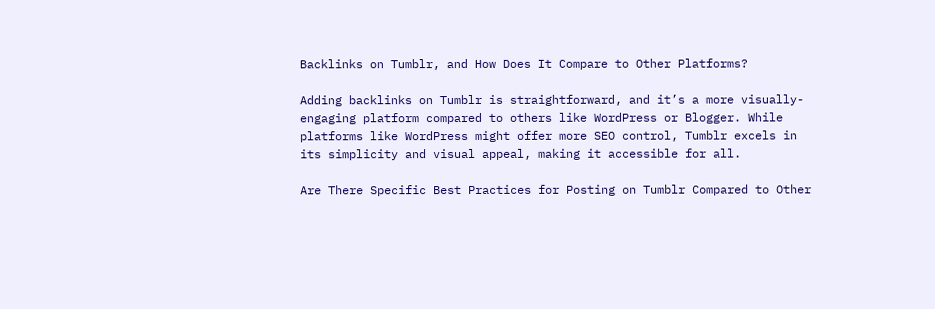Backlinks on Tumblr, and How Does It Compare to Other Platforms?

Adding backlinks on Tumblr is straightforward, and it’s a more visually-engaging platform compared to others like WordPress or Blogger. While platforms like WordPress might offer more SEO control, Tumblr excels in its simplicity and visual appeal, making it accessible for all.

Are There Specific Best Practices for Posting on Tumblr Compared to Other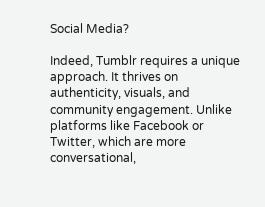Social Media?

Indeed, Tumblr requires a unique approach. It thrives on authenticity, visuals, and community engagement. Unlike platforms like Facebook or Twitter, which are more conversational,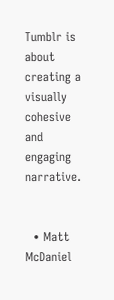Tumblr is about creating a visually cohesive and engaging narrative.


  • Matt McDaniel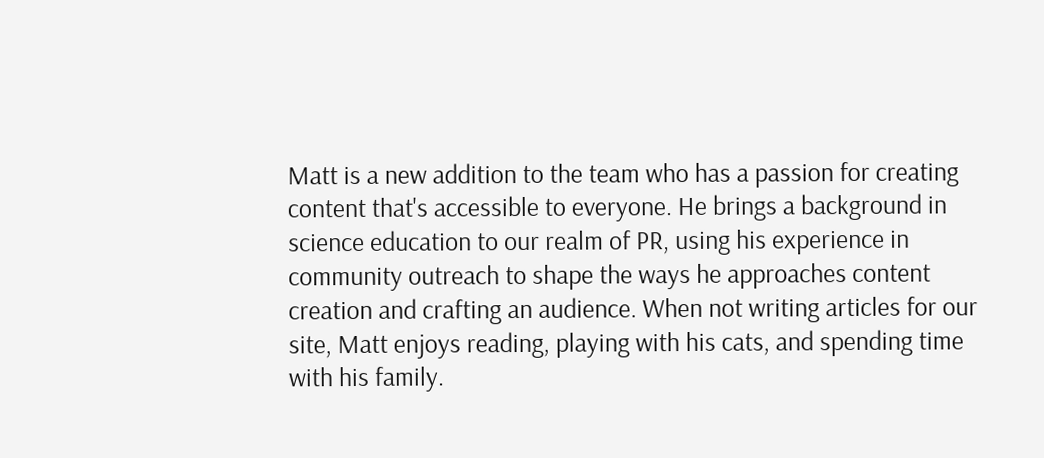Matt is a new addition to the team who has a passion for creating content that's accessible to everyone. He brings a background in science education to our realm of PR, using his experience in community outreach to shape the ways he approaches content creation and crafting an audience. When not writing articles for our site, Matt enjoys reading, playing with his cats, and spending time with his family.